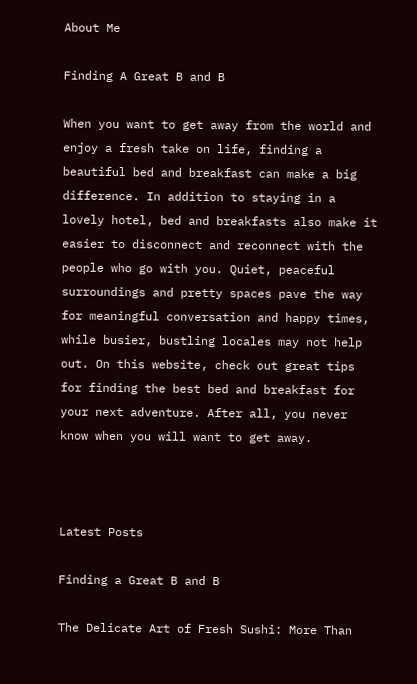About Me

Finding A Great B and B

When you want to get away from the world and enjoy a fresh take on life, finding a beautiful bed and breakfast can make a big difference. In addition to staying in a lovely hotel, bed and breakfasts also make it easier to disconnect and reconnect with the people who go with you. Quiet, peaceful surroundings and pretty spaces pave the way for meaningful conversation and happy times, while busier, bustling locales may not help out. On this website, check out great tips for finding the best bed and breakfast for your next adventure. After all, you never know when you will want to get away.



Latest Posts

Finding a Great B and B

The Delicate Art of Fresh Sushi: More Than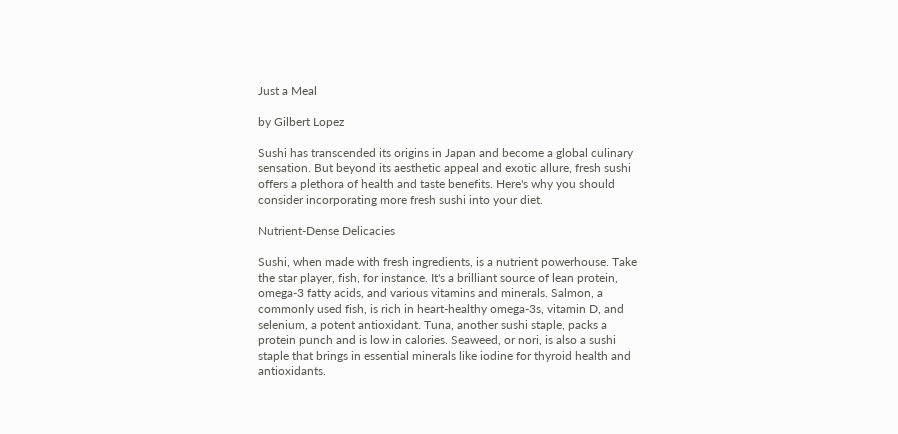Just a Meal

by Gilbert Lopez

Sushi has transcended its origins in Japan and become a global culinary sensation. But beyond its aesthetic appeal and exotic allure, fresh sushi offers a plethora of health and taste benefits. Here's why you should consider incorporating more fresh sushi into your diet.

Nutrient-Dense Delicacies

Sushi, when made with fresh ingredients, is a nutrient powerhouse. Take the star player, fish, for instance. It's a brilliant source of lean protein, omega-3 fatty acids, and various vitamins and minerals. Salmon, a commonly used fish, is rich in heart-healthy omega-3s, vitamin D, and selenium, a potent antioxidant. Tuna, another sushi staple, packs a protein punch and is low in calories. Seaweed, or nori, is also a sushi staple that brings in essential minerals like iodine for thyroid health and antioxidants.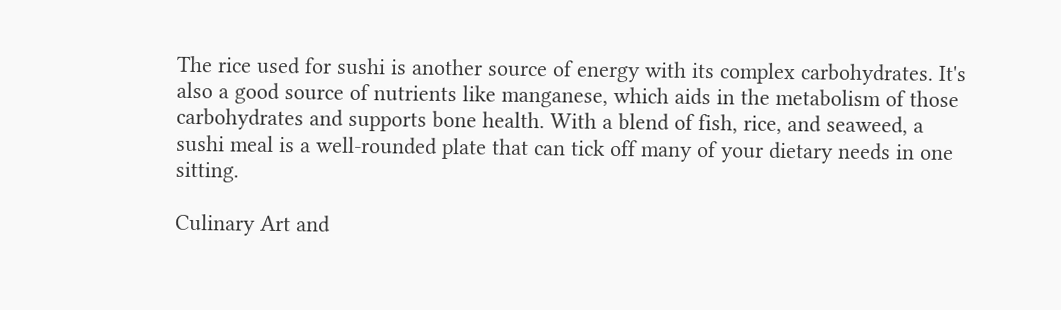The rice used for sushi is another source of energy with its complex carbohydrates. It's also a good source of nutrients like manganese, which aids in the metabolism of those carbohydrates and supports bone health. With a blend of fish, rice, and seaweed, a sushi meal is a well-rounded plate that can tick off many of your dietary needs in one sitting.

Culinary Art and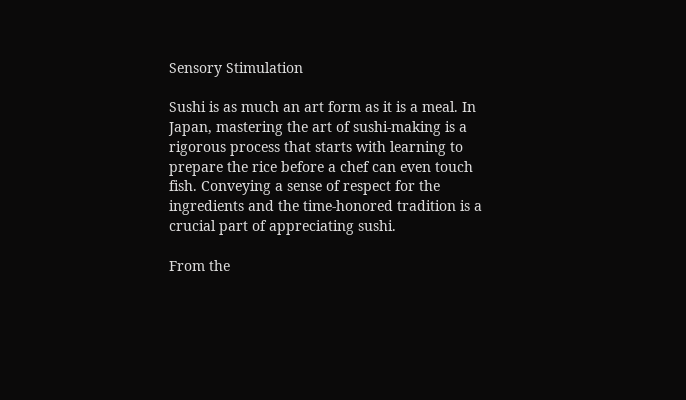Sensory Stimulation

Sushi is as much an art form as it is a meal. In Japan, mastering the art of sushi-making is a rigorous process that starts with learning to prepare the rice before a chef can even touch fish. Conveying a sense of respect for the ingredients and the time-honored tradition is a crucial part of appreciating sushi.

From the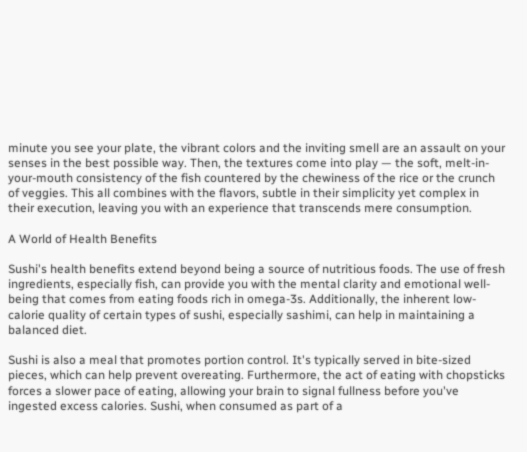minute you see your plate, the vibrant colors and the inviting smell are an assault on your senses in the best possible way. Then, the textures come into play — the soft, melt-in-your-mouth consistency of the fish countered by the chewiness of the rice or the crunch of veggies. This all combines with the flavors, subtle in their simplicity yet complex in their execution, leaving you with an experience that transcends mere consumption.

A World of Health Benefits

Sushi's health benefits extend beyond being a source of nutritious foods. The use of fresh ingredients, especially fish, can provide you with the mental clarity and emotional well-being that comes from eating foods rich in omega-3s. Additionally, the inherent low-calorie quality of certain types of sushi, especially sashimi, can help in maintaining a balanced diet.

Sushi is also a meal that promotes portion control. It's typically served in bite-sized pieces, which can help prevent overeating. Furthermore, the act of eating with chopsticks forces a slower pace of eating, allowing your brain to signal fullness before you've ingested excess calories. Sushi, when consumed as part of a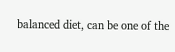balanced diet, can be one of the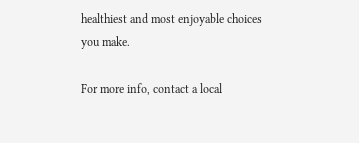healthiest and most enjoyable choices you make.

For more info, contact a local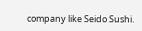company like Seido Sushi.